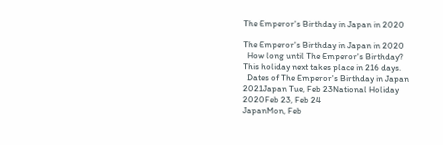The Emperor's Birthday in Japan in 2020

The Emperor's Birthday in Japan in 2020
  How long until The Emperor's Birthday?
This holiday next takes place in 216 days.
  Dates of The Emperor's Birthday in Japan
2021Japan Tue, Feb 23National Holiday
2020Feb 23, Feb 24
JapanMon, Feb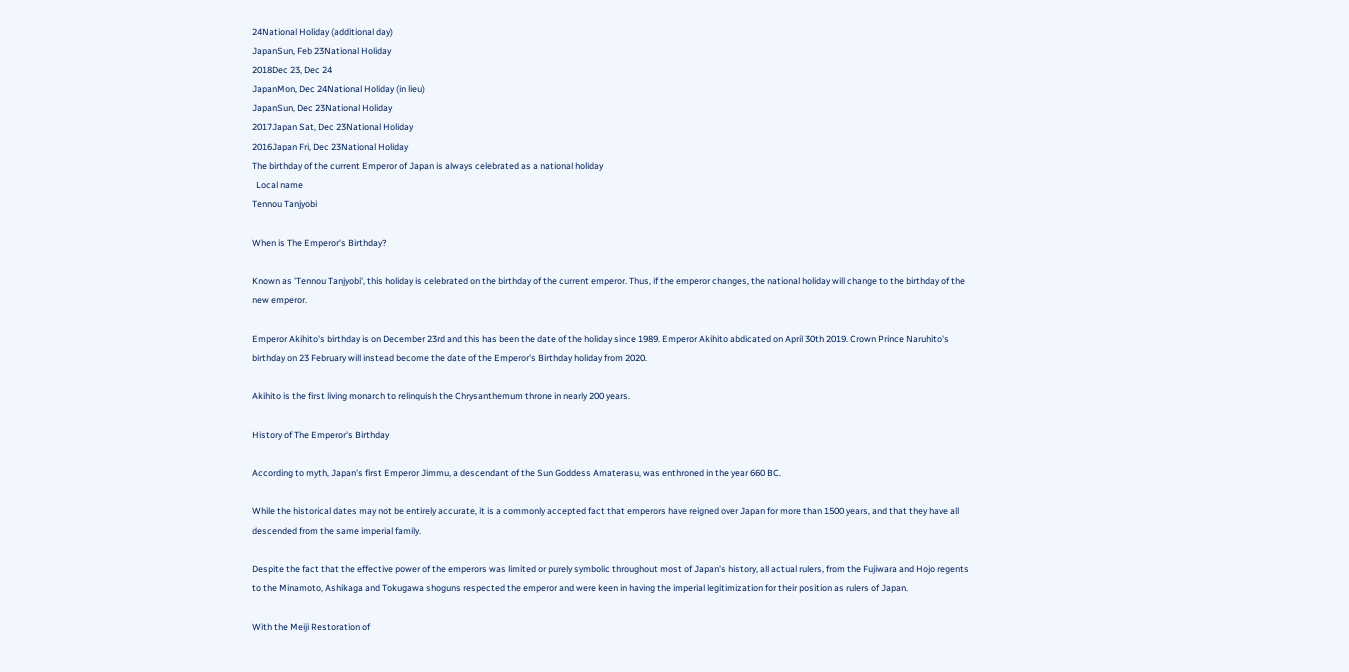24National Holiday (additional day)
JapanSun, Feb 23National Holiday
2018Dec 23, Dec 24
JapanMon, Dec 24National Holiday (in lieu)
JapanSun, Dec 23National Holiday
2017Japan Sat, Dec 23National Holiday
2016Japan Fri, Dec 23National Holiday
The birthday of the current Emperor of Japan is always celebrated as a national holiday
  Local name
Tennou Tanjyobi

When is The Emperor's Birthday?

Known as 'Tennou Tanjyobi', this holiday is celebrated on the birthday of the current emperor. Thus, if the emperor changes, the national holiday will change to the birthday of the new emperor.

Emperor Akihito's birthday is on December 23rd and this has been the date of the holiday since 1989. Emperor Akihito abdicated on April 30th 2019. Crown Prince Naruhito's birthday on 23 February will instead become the date of the Emperor's Birthday holiday from 2020.

Akihito is the first living monarch to relinquish the Chrysanthemum throne in nearly 200 years.

History of The Emperor's Birthday

According to myth, Japan's first Emperor Jimmu, a descendant of the Sun Goddess Amaterasu, was enthroned in the year 660 BC.

While the historical dates may not be entirely accurate, it is a commonly accepted fact that emperors have reigned over Japan for more than 1500 years, and that they have all descended from the same imperial family.

Despite the fact that the effective power of the emperors was limited or purely symbolic throughout most of Japan's history, all actual rulers, from the Fujiwara and Hojo regents to the Minamoto, Ashikaga and Tokugawa shoguns respected the emperor and were keen in having the imperial legitimization for their position as rulers of Japan.

With the Meiji Restoration of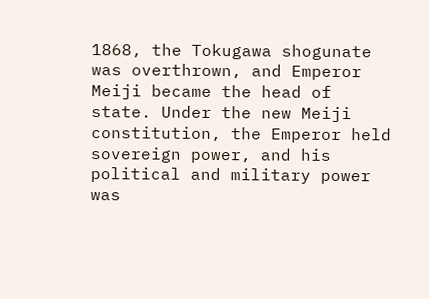1868, the Tokugawa shogunate was overthrown, and Emperor Meiji became the head of state. Under the new Meiji constitution, the Emperor held sovereign power, and his political and military power was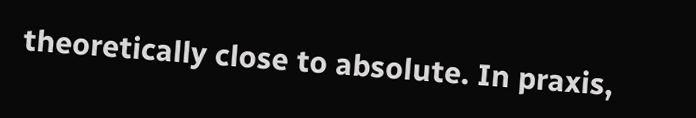theoretically close to absolute. In praxis,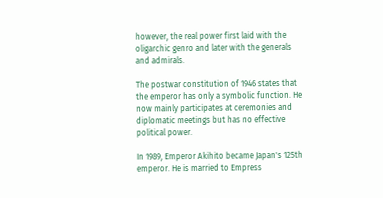however, the real power first laid with the oligarchic genro and later with the generals and admirals.

The postwar constitution of 1946 states that the emperor has only a symbolic function. He now mainly participates at ceremonies and diplomatic meetings but has no effective political power.

In 1989, Emperor Akihito became Japan's 125th emperor. He is married to Empress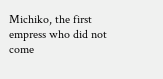Michiko, the first empress who did not come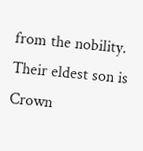from the nobility. Their eldest son is Crown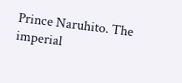Prince Naruhito. The imperial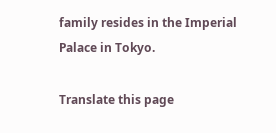family resides in the Imperial Palace in Tokyo.

Translate this page